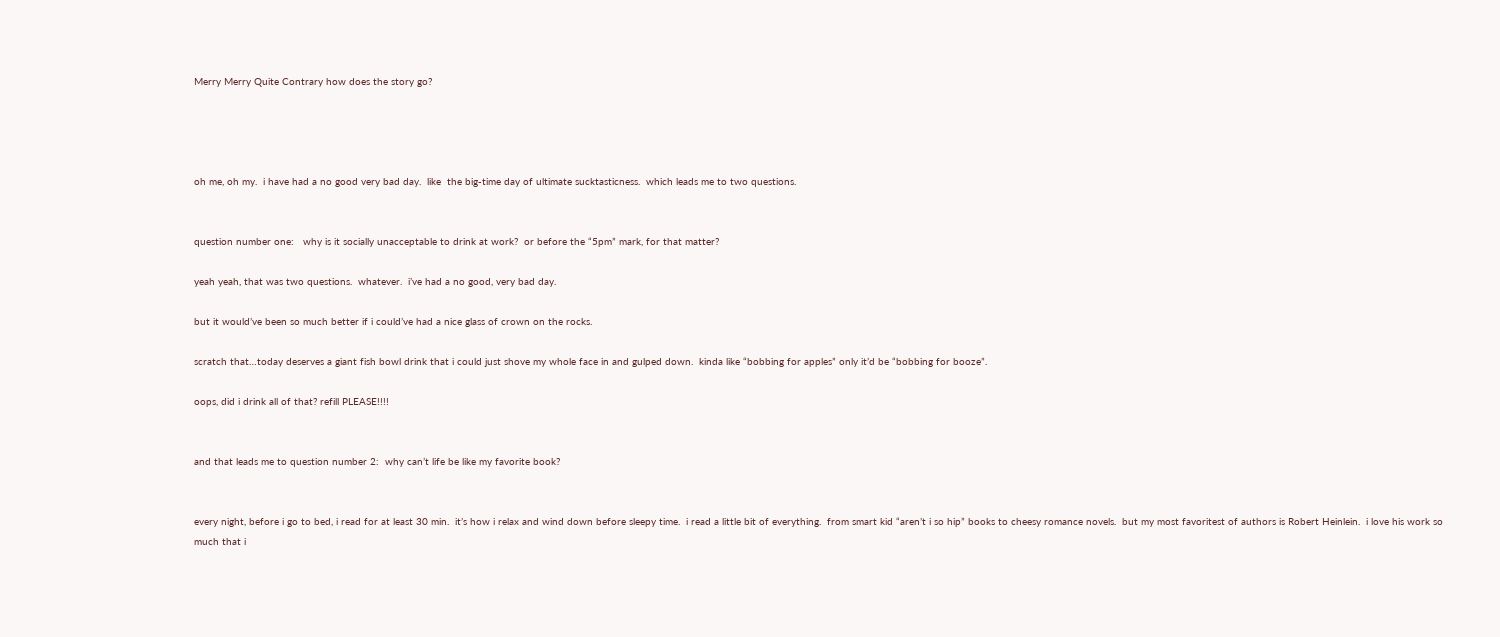Merry Merry Quite Contrary how does the story go?




oh me, oh my.  i have had a no good very bad day.  like  the big-time day of ultimate sucktasticness.  which leads me to two questions.


question number one:   why is it socially unacceptable to drink at work?  or before the “5pm” mark, for that matter?

yeah yeah, that was two questions.  whatever.  i’ve had a no good, very bad day.

but it would’ve been so much better if i could’ve had a nice glass of crown on the rocks.

scratch that…today deserves a giant fish bowl drink that i could just shove my whole face in and gulped down.  kinda like “bobbing for apples” only it’d be “bobbing for booze”.

oops, did i drink all of that? refill PLEASE!!!!


and that leads me to question number 2:  why can’t life be like my favorite book?


every night, before i go to bed, i read for at least 30 min.  it’s how i relax and wind down before sleepy time.  i read a little bit of everything.  from smart kid “aren’t i so hip” books to cheesy romance novels.  but my most favoritest of authors is Robert Heinlein.  i love his work so much that i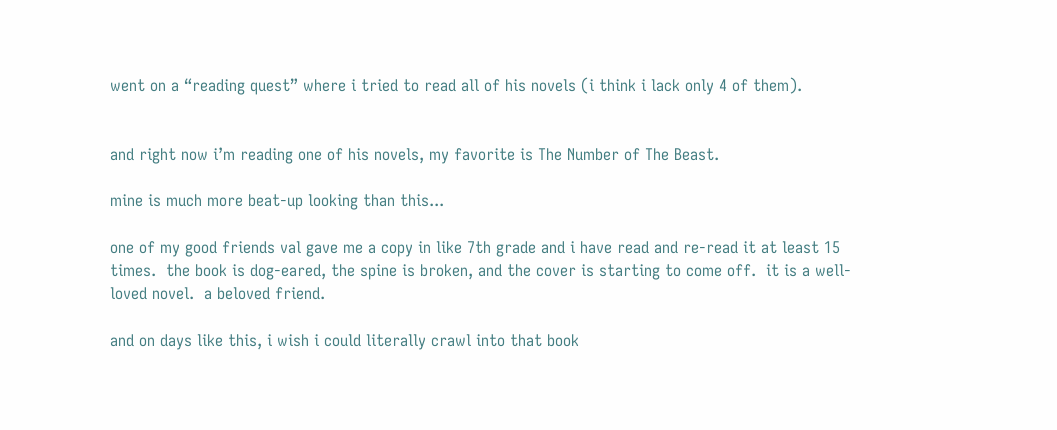went on a “reading quest” where i tried to read all of his novels (i think i lack only 4 of them).


and right now i’m reading one of his novels, my favorite is The Number of The Beast.

mine is much more beat-up looking than this...

one of my good friends val gave me a copy in like 7th grade and i have read and re-read it at least 15 times.  the book is dog-eared, the spine is broken, and the cover is starting to come off.  it is a well-loved novel.  a beloved friend.

and on days like this, i wish i could literally crawl into that book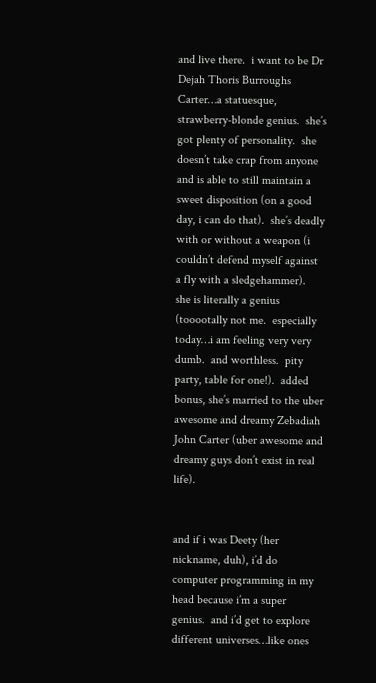and live there.  i want to be Dr Dejah Thoris Burroughs Carter…a statuesque, strawberry-blonde genius.  she’s got plenty of personality.  she doesn’t take crap from anyone and is able to still maintain a sweet disposition (on a good day, i can do that).  she’s deadly with or without a weapon (i couldn’t defend myself against a fly with a sledgehammer).  she is literally a genius (tooootally not me.  especially today…i am feeling very very dumb.  and worthless.  pity party, table for one!).  added bonus, she’s married to the uber awesome and dreamy Zebadiah John Carter (uber awesome and dreamy guys don’t exist in real life).


and if i was Deety (her nickname, duh), i’d do computer programming in my head because i’m a super genius.  and i’d get to explore different universes…like ones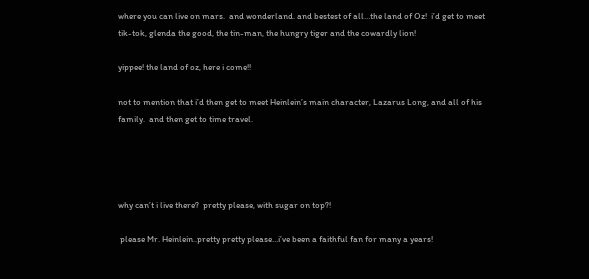where you can live on mars.  and wonderland. and bestest of all…the land of Oz!  i’d get to meet tik-tok, glenda the good, the tin-man, the hungry tiger and the cowardly lion!

yippee! the land of oz, here i come!!

not to mention that i’d then get to meet Heinlein’s main character, Lazarus Long, and all of his family.  and then get to time travel.




why can’t i live there?  pretty please, with sugar on top?!

 please Mr. Heinlein..pretty pretty please…i’ve been a faithful fan for many a years!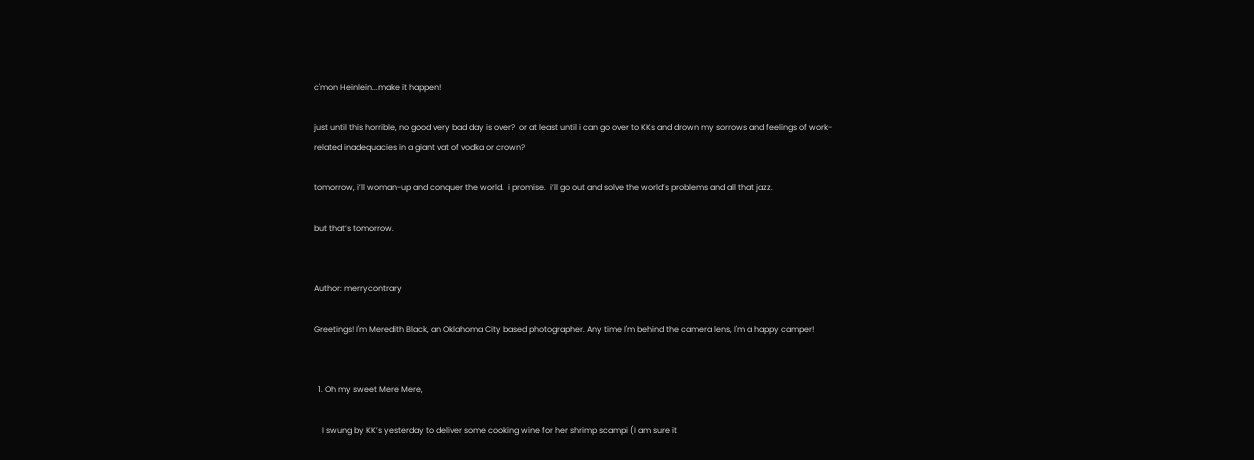c'mon Heinlein...make it happen!

just until this horrible, no good very bad day is over?  or at least until i can go over to KKs and drown my sorrows and feelings of work-related inadequacies in a giant vat of vodka or crown?

tomorrow, i’ll woman-up and conquer the world.  i promise.  i’ll go out and solve the world’s problems and all that jazz.

but that’s tomorrow.


Author: merrycontrary

Greetings! I'm Meredith Black, an Oklahoma City based photographer. Any time I'm behind the camera lens, I'm a happy camper!


  1. Oh my sweet Mere Mere,

    I swung by KK’s yesterday to deliver some cooking wine for her shrimp scampi (I am sure it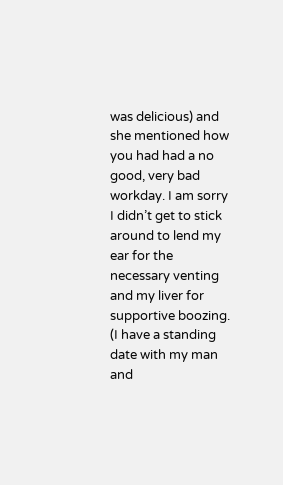was delicious) and she mentioned how you had had a no good, very bad workday. I am sorry I didn’t get to stick around to lend my ear for the necessary venting and my liver for supportive boozing. (I have a standing date with my man and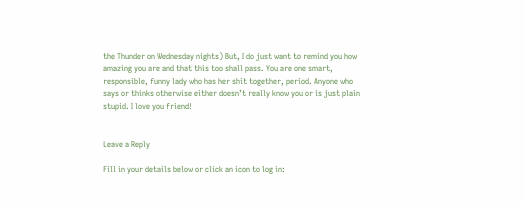the Thunder on Wednesday nights) But, I do just want to remind you how amazing you are and that this too shall pass. You are one smart, responsible, funny lady who has her shit together, period. Anyone who says or thinks otherwise either doesn’t really know you or is just plain stupid. I love you friend!


Leave a Reply

Fill in your details below or click an icon to log in: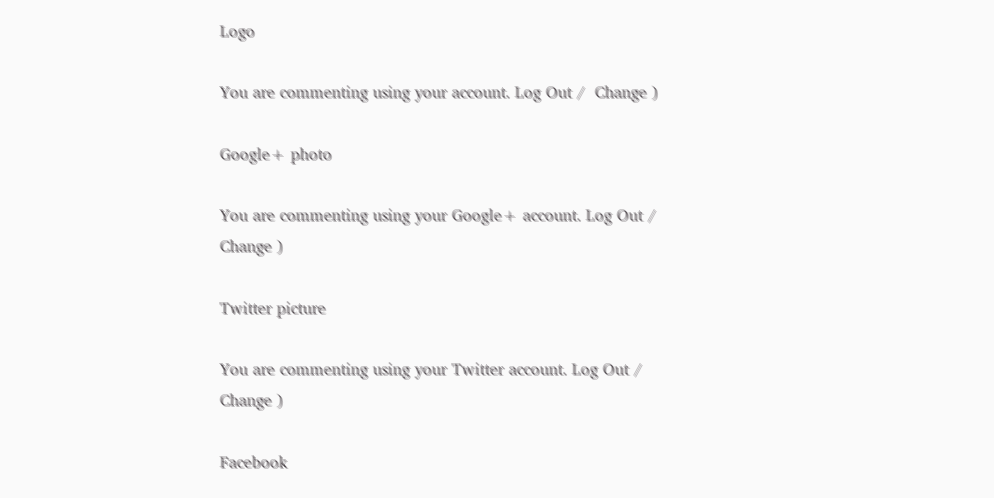Logo

You are commenting using your account. Log Out /  Change )

Google+ photo

You are commenting using your Google+ account. Log Out /  Change )

Twitter picture

You are commenting using your Twitter account. Log Out /  Change )

Facebook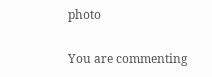photo

You are commenting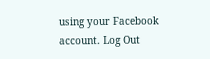using your Facebook account. Log Out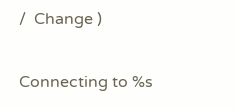/  Change )


Connecting to %s